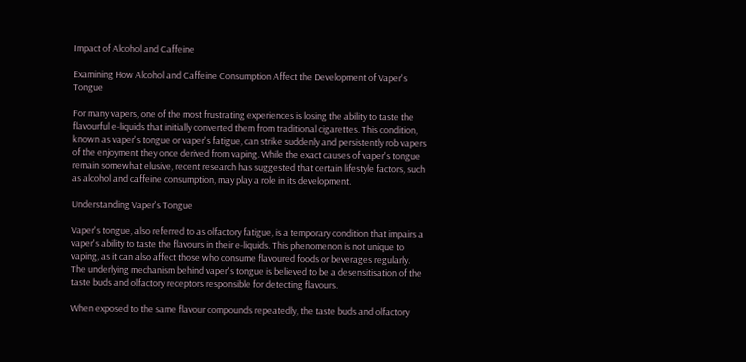Impact of Alcohol and Caffeine

Examining How Alcohol and Caffeine Consumption Affect the Development of Vaper's Tongue

For many vapers, one of the most frustrating experiences is losing the ability to taste the flavourful e-liquids that initially converted them from traditional cigarettes. This condition, known as vaper's tongue or vaper's fatigue, can strike suddenly and persistently rob vapers of the enjoyment they once derived from vaping. While the exact causes of vaper's tongue remain somewhat elusive, recent research has suggested that certain lifestyle factors, such as alcohol and caffeine consumption, may play a role in its development.

Understanding Vaper's Tongue

Vaper's tongue, also referred to as olfactory fatigue, is a temporary condition that impairs a vaper's ability to taste the flavours in their e-liquids. This phenomenon is not unique to vaping, as it can also affect those who consume flavoured foods or beverages regularly. The underlying mechanism behind vaper's tongue is believed to be a desensitisation of the taste buds and olfactory receptors responsible for detecting flavours.

When exposed to the same flavour compounds repeatedly, the taste buds and olfactory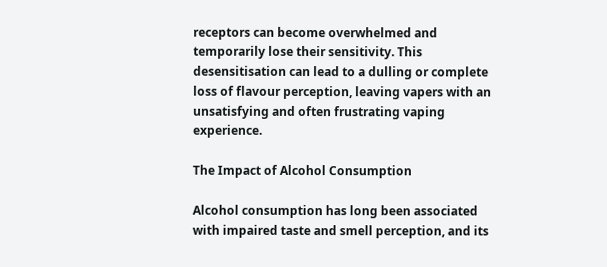receptors can become overwhelmed and temporarily lose their sensitivity. This desensitisation can lead to a dulling or complete loss of flavour perception, leaving vapers with an unsatisfying and often frustrating vaping experience.

The Impact of Alcohol Consumption

Alcohol consumption has long been associated with impaired taste and smell perception, and its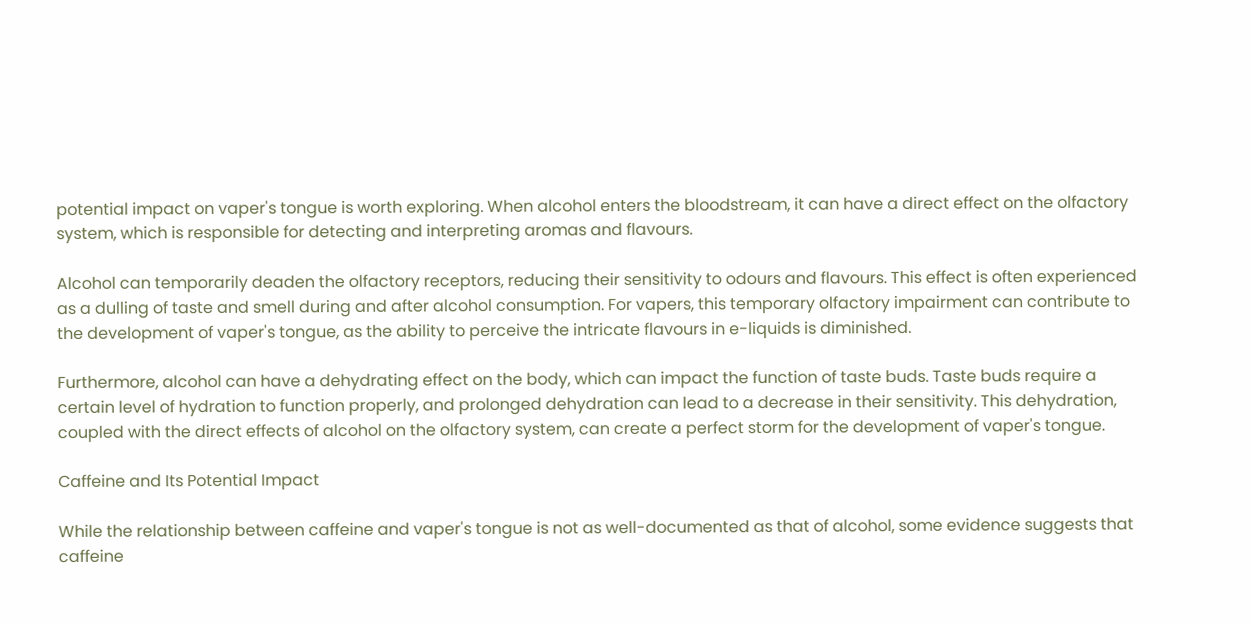potential impact on vaper's tongue is worth exploring. When alcohol enters the bloodstream, it can have a direct effect on the olfactory system, which is responsible for detecting and interpreting aromas and flavours.

Alcohol can temporarily deaden the olfactory receptors, reducing their sensitivity to odours and flavours. This effect is often experienced as a dulling of taste and smell during and after alcohol consumption. For vapers, this temporary olfactory impairment can contribute to the development of vaper's tongue, as the ability to perceive the intricate flavours in e-liquids is diminished.

Furthermore, alcohol can have a dehydrating effect on the body, which can impact the function of taste buds. Taste buds require a certain level of hydration to function properly, and prolonged dehydration can lead to a decrease in their sensitivity. This dehydration, coupled with the direct effects of alcohol on the olfactory system, can create a perfect storm for the development of vaper's tongue.

Caffeine and Its Potential Impact

While the relationship between caffeine and vaper's tongue is not as well-documented as that of alcohol, some evidence suggests that caffeine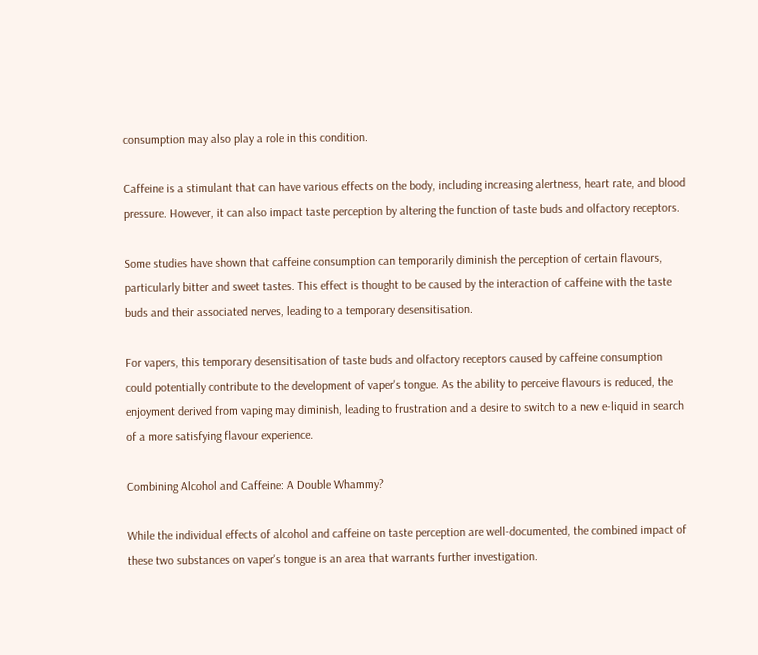consumption may also play a role in this condition.

Caffeine is a stimulant that can have various effects on the body, including increasing alertness, heart rate, and blood pressure. However, it can also impact taste perception by altering the function of taste buds and olfactory receptors.

Some studies have shown that caffeine consumption can temporarily diminish the perception of certain flavours, particularly bitter and sweet tastes. This effect is thought to be caused by the interaction of caffeine with the taste buds and their associated nerves, leading to a temporary desensitisation.

For vapers, this temporary desensitisation of taste buds and olfactory receptors caused by caffeine consumption could potentially contribute to the development of vaper's tongue. As the ability to perceive flavours is reduced, the enjoyment derived from vaping may diminish, leading to frustration and a desire to switch to a new e-liquid in search of a more satisfying flavour experience.

Combining Alcohol and Caffeine: A Double Whammy?

While the individual effects of alcohol and caffeine on taste perception are well-documented, the combined impact of these two substances on vaper's tongue is an area that warrants further investigation.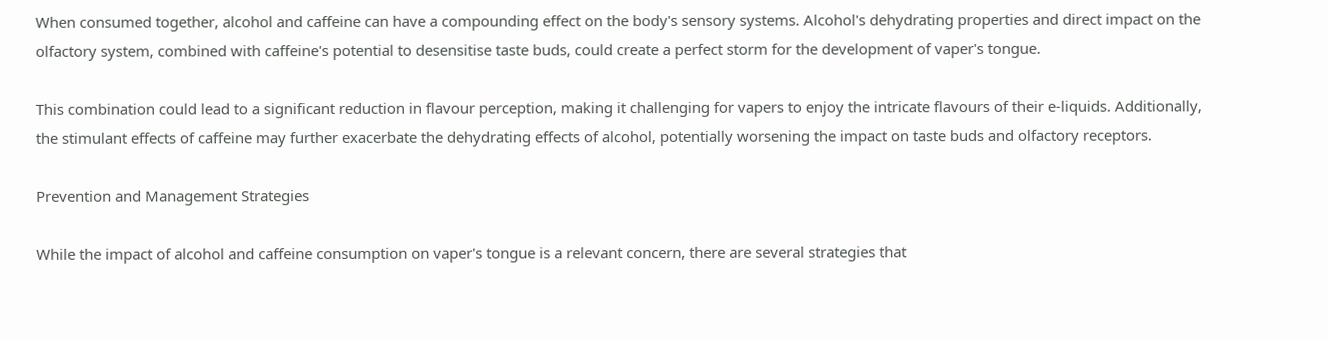When consumed together, alcohol and caffeine can have a compounding effect on the body's sensory systems. Alcohol's dehydrating properties and direct impact on the olfactory system, combined with caffeine's potential to desensitise taste buds, could create a perfect storm for the development of vaper's tongue.

This combination could lead to a significant reduction in flavour perception, making it challenging for vapers to enjoy the intricate flavours of their e-liquids. Additionally, the stimulant effects of caffeine may further exacerbate the dehydrating effects of alcohol, potentially worsening the impact on taste buds and olfactory receptors.

Prevention and Management Strategies

While the impact of alcohol and caffeine consumption on vaper's tongue is a relevant concern, there are several strategies that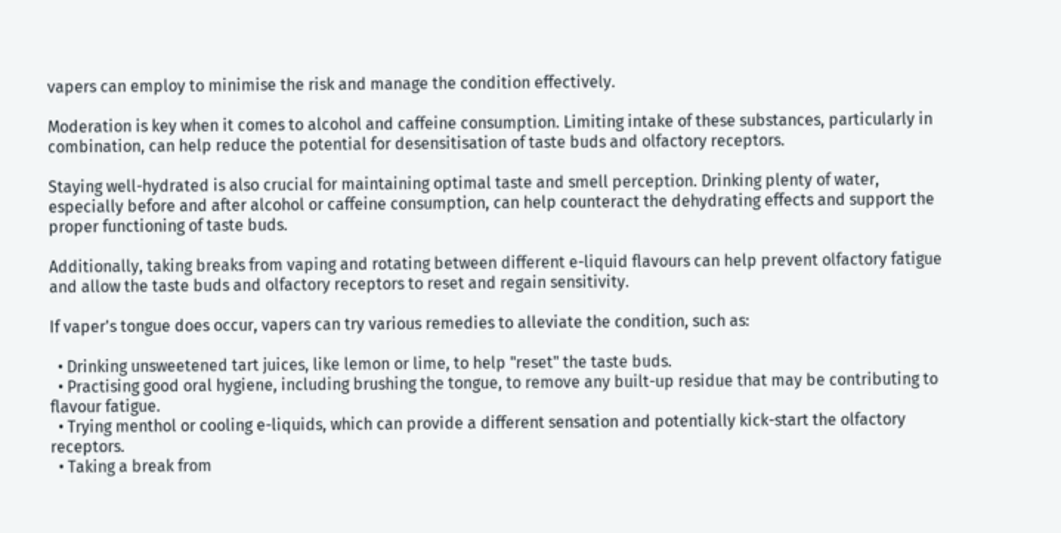vapers can employ to minimise the risk and manage the condition effectively.

Moderation is key when it comes to alcohol and caffeine consumption. Limiting intake of these substances, particularly in combination, can help reduce the potential for desensitisation of taste buds and olfactory receptors.

Staying well-hydrated is also crucial for maintaining optimal taste and smell perception. Drinking plenty of water, especially before and after alcohol or caffeine consumption, can help counteract the dehydrating effects and support the proper functioning of taste buds.

Additionally, taking breaks from vaping and rotating between different e-liquid flavours can help prevent olfactory fatigue and allow the taste buds and olfactory receptors to reset and regain sensitivity.

If vaper's tongue does occur, vapers can try various remedies to alleviate the condition, such as:

  • Drinking unsweetened tart juices, like lemon or lime, to help "reset" the taste buds.
  • Practising good oral hygiene, including brushing the tongue, to remove any built-up residue that may be contributing to flavour fatigue.
  • Trying menthol or cooling e-liquids, which can provide a different sensation and potentially kick-start the olfactory receptors.
  • Taking a break from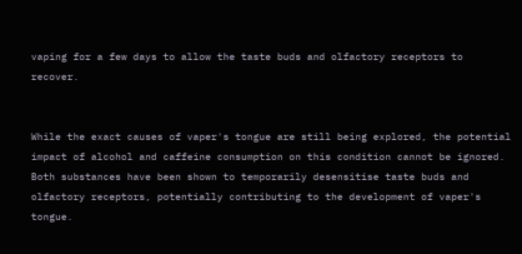vaping for a few days to allow the taste buds and olfactory receptors to recover.


While the exact causes of vaper's tongue are still being explored, the potential impact of alcohol and caffeine consumption on this condition cannot be ignored. Both substances have been shown to temporarily desensitise taste buds and olfactory receptors, potentially contributing to the development of vaper's tongue.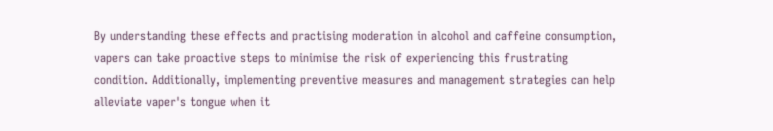By understanding these effects and practising moderation in alcohol and caffeine consumption, vapers can take proactive steps to minimise the risk of experiencing this frustrating condition. Additionally, implementing preventive measures and management strategies can help alleviate vaper's tongue when it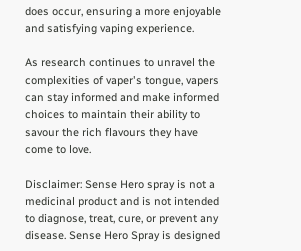does occur, ensuring a more enjoyable and satisfying vaping experience.

As research continues to unravel the complexities of vaper's tongue, vapers can stay informed and make informed choices to maintain their ability to savour the rich flavours they have come to love.

Disclaimer: Sense Hero spray is not a medicinal product and is not intended to diagnose, treat, cure, or prevent any disease. Sense Hero Spray is designed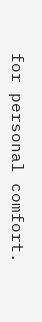for personal comfort.